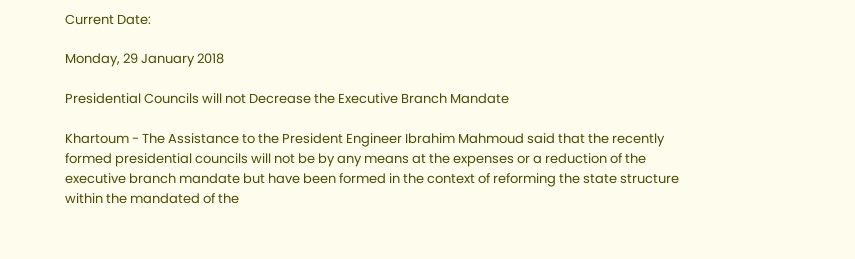Current Date:

Monday, 29 January 2018

Presidential Councils will not Decrease the Executive Branch Mandate

Khartoum - The Assistance to the President Engineer Ibrahim Mahmoud said that the recently formed presidential councils will not be by any means at the expenses or a reduction of the executive branch mandate but have been formed in the context of reforming the state structure within the mandated of the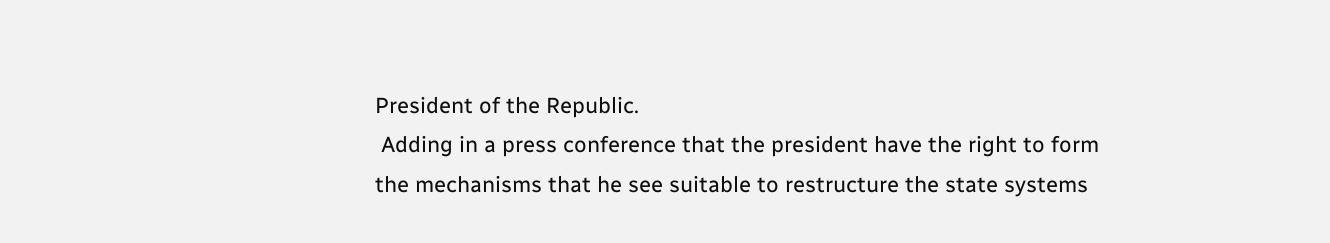President of the Republic.
 Adding in a press conference that the president have the right to form the mechanisms that he see suitable to restructure the state systems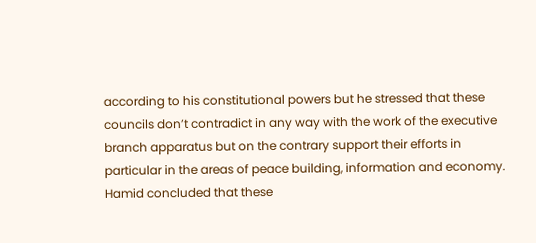according to his constitutional powers but he stressed that these councils don’t contradict in any way with the work of the executive branch apparatus but on the contrary support their efforts in particular in the areas of peace building, information and economy.
Hamid concluded that these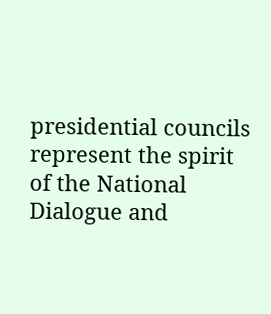presidential councils represent the spirit of the National Dialogue and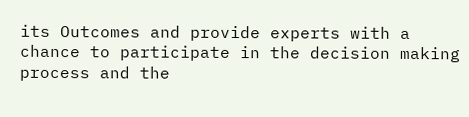its Outcomes and provide experts with a chance to participate in the decision making process and the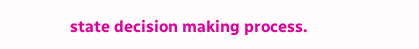state decision making process.